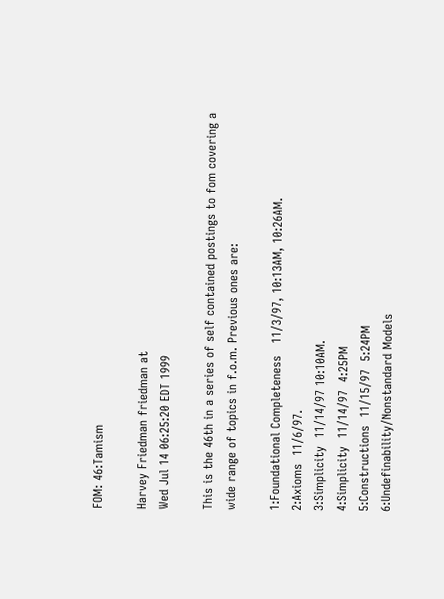FOM: 46:Tamism

Harvey Friedman friedman at
Wed Jul 14 06:25:20 EDT 1999

This is the 46th in a series of self contained postings to fom covering a
wide range of topics in f.o.m. Previous ones are:

1:Foundational Completeness   11/3/97, 10:13AM, 10:26AM.
2:Axioms  11/6/97.
3:Simplicity  11/14/97 10:10AM.
4:Simplicity  11/14/97  4:25PM
5:Constructions  11/15/97  5:24PM
6:Undefinability/Nonstandard Models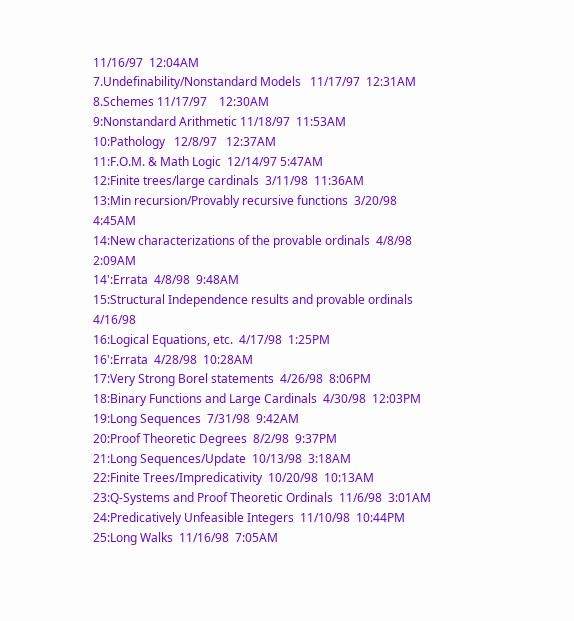11/16/97  12:04AM
7.Undefinability/Nonstandard Models   11/17/97  12:31AM
8.Schemes 11/17/97    12:30AM
9:Nonstandard Arithmetic 11/18/97  11:53AM
10:Pathology   12/8/97   12:37AM
11:F.O.M. & Math Logic  12/14/97 5:47AM
12:Finite trees/large cardinals  3/11/98  11:36AM
13:Min recursion/Provably recursive functions  3/20/98  4:45AM
14:New characterizations of the provable ordinals  4/8/98  2:09AM
14':Errata  4/8/98  9:48AM
15:Structural Independence results and provable ordinals  4/16/98
16:Logical Equations, etc.  4/17/98  1:25PM
16':Errata  4/28/98  10:28AM
17:Very Strong Borel statements  4/26/98  8:06PM
18:Binary Functions and Large Cardinals  4/30/98  12:03PM
19:Long Sequences  7/31/98  9:42AM
20:Proof Theoretic Degrees  8/2/98  9:37PM
21:Long Sequences/Update  10/13/98  3:18AM
22:Finite Trees/Impredicativity  10/20/98  10:13AM
23:Q-Systems and Proof Theoretic Ordinals  11/6/98  3:01AM
24:Predicatively Unfeasible Integers  11/10/98  10:44PM
25:Long Walks  11/16/98  7:05AM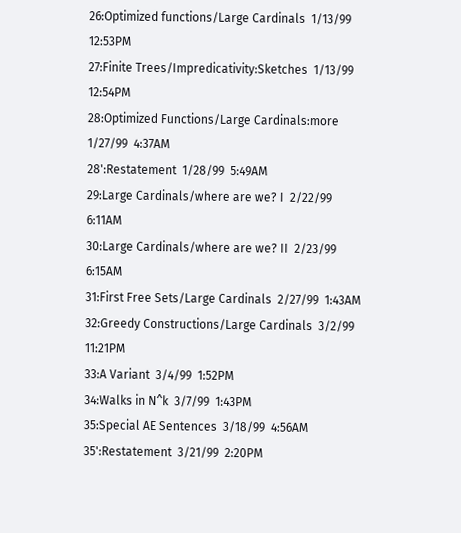26:Optimized functions/Large Cardinals  1/13/99  12:53PM
27:Finite Trees/Impredicativity:Sketches  1/13/99  12:54PM
28:Optimized Functions/Large Cardinals:more  1/27/99  4:37AM
28':Restatement  1/28/99  5:49AM
29:Large Cardinals/where are we? I  2/22/99  6:11AM
30:Large Cardinals/where are we? II  2/23/99  6:15AM
31:First Free Sets/Large Cardinals  2/27/99  1:43AM
32:Greedy Constructions/Large Cardinals  3/2/99  11:21PM
33:A Variant  3/4/99  1:52PM
34:Walks in N^k  3/7/99  1:43PM
35:Special AE Sentences  3/18/99  4:56AM
35':Restatement  3/21/99  2:20PM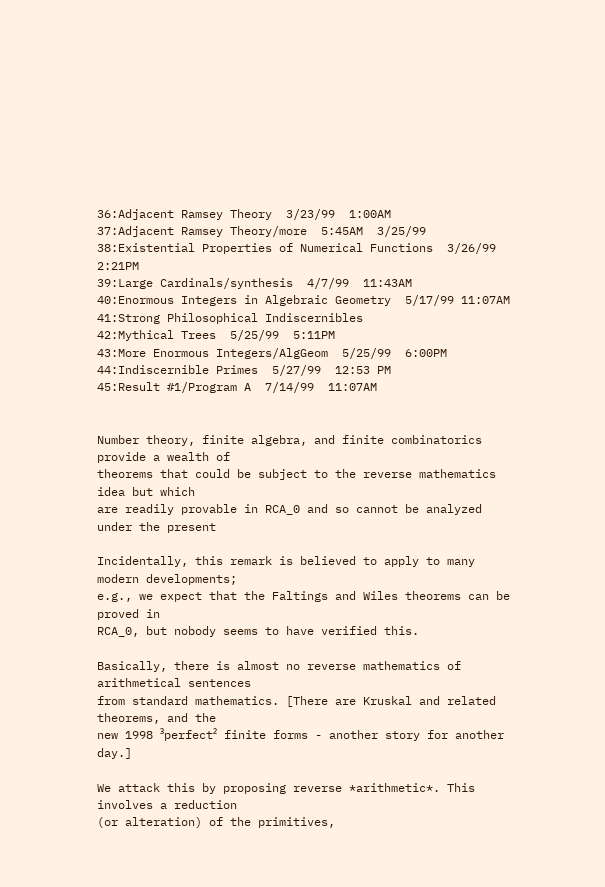36:Adjacent Ramsey Theory  3/23/99  1:00AM
37:Adjacent Ramsey Theory/more  5:45AM  3/25/99
38:Existential Properties of Numerical Functions  3/26/99  2:21PM
39:Large Cardinals/synthesis  4/7/99  11:43AM
40:Enormous Integers in Algebraic Geometry  5/17/99 11:07AM
41:Strong Philosophical Indiscernibles
42:Mythical Trees  5/25/99  5:11PM
43:More Enormous Integers/AlgGeom  5/25/99  6:00PM
44:Indiscernible Primes  5/27/99  12:53 PM
45:Result #1/Program A  7/14/99  11:07AM


Number theory, finite algebra, and finite combinatorics provide a wealth of
theorems that could be subject to the reverse mathematics idea but which
are readily provable in RCA_0 and so cannot be analyzed under the present

Incidentally, this remark is believed to apply to many modern developments;
e.g., we expect that the Faltings and Wiles theorems can be proved in
RCA_0, but nobody seems to have verified this.

Basically, there is almost no reverse mathematics of arithmetical sentences
from standard mathematics. [There are Kruskal and related theorems, and the
new 1998 ³perfect² finite forms - another story for another day.]

We attack this by proposing reverse *arithmetic*. This involves a reduction
(or alteration) of the primitives,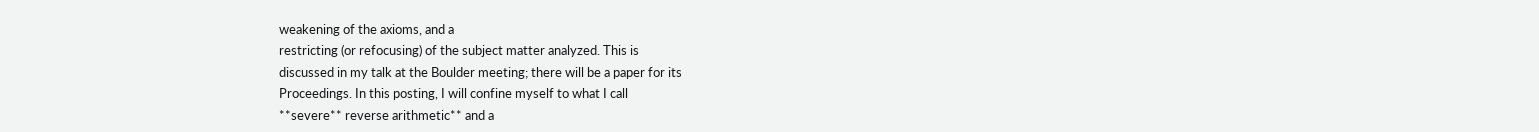weakening of the axioms, and a
restricting (or refocusing) of the subject matter analyzed. This is
discussed in my talk at the Boulder meeting; there will be a paper for its
Proceedings. In this posting, I will confine myself to what I call
**severe** reverse arithmetic** and a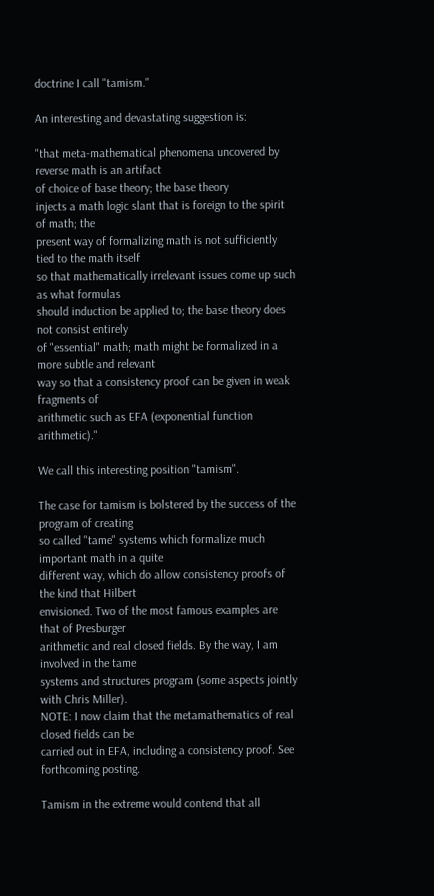doctrine I call "tamism."

An interesting and devastating suggestion is:

"that meta-mathematical phenomena uncovered by reverse math is an artifact
of choice of base theory; the base theory
injects a math logic slant that is foreign to the spirit of math; the
present way of formalizing math is not sufficiently tied to the math itself
so that mathematically irrelevant issues come up such as what formulas
should induction be applied to; the base theory does not consist entirely
of "essential" math; math might be formalized in a more subtle and relevant
way so that a consistency proof can be given in weak fragments of
arithmetic such as EFA (exponential function arithmetic)."

We call this interesting position "tamism".

The case for tamism is bolstered by the success of the program of creating
so called "tame" systems which formalize much important math in a quite
different way, which do allow consistency proofs of the kind that Hilbert
envisioned. Two of the most famous examples are that of Presburger
arithmetic and real closed fields. By the way, I am involved in the tame
systems and structures program (some aspects jointly with Chris Miller).
NOTE: I now claim that the metamathematics of real closed fields can be
carried out in EFA, including a consistency proof. See forthcoming posting.

Tamism in the extreme would contend that all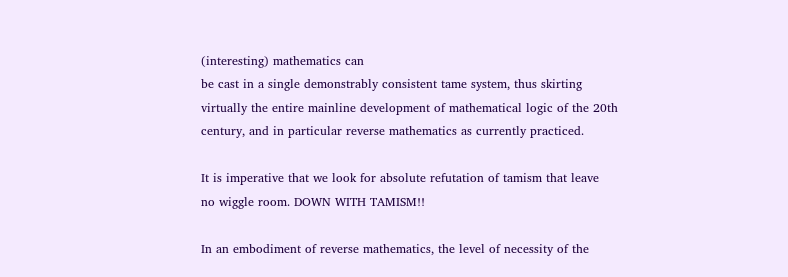(interesting) mathematics can
be cast in a single demonstrably consistent tame system, thus skirting
virtually the entire mainline development of mathematical logic of the 20th
century, and in particular reverse mathematics as currently practiced.

It is imperative that we look for absolute refutation of tamism that leave
no wiggle room. DOWN WITH TAMISM!!

In an embodiment of reverse mathematics, the level of necessity of the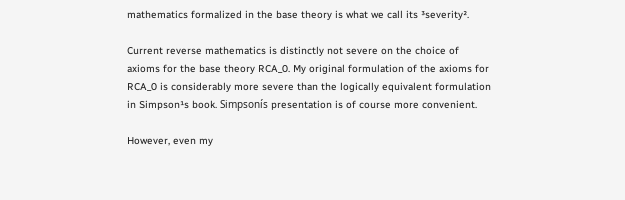mathematics formalized in the base theory is what we call its ³severity².

Current reverse mathematics is distinctly not severe on the choice of
axioms for the base theory RCA_0. My original formulation of the axioms for
RCA_0 is considerably more severe than the logically equivalent formulation
in Simpson¹s book. Simpsonís presentation is of course more convenient.

However, even my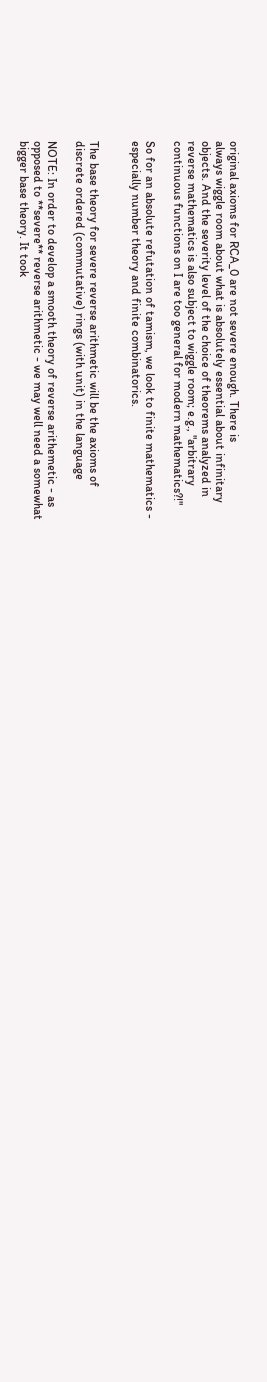original axioms for RCA_0 are not severe enough. There is
always wiggle room about what is absolutely essential about infinitary
objects. And the severity level of the choice of theorems analyzed in
reverse mathematics is also subject to wiggle room; e.g., "arbitrary
continuous functions on I are too general for modern mathematics?!"

So for an absolute refutation of tamism, we look to finite mathematics -
especially number theory and finite combinatorics.


The base theory for severe reverse arithmetic will be the axioms of
discrete ordered (commutative) rings (with unit) in the language

NOTE: In order to develop a smooth theory of reverse arithemetic - as
opposed to **severe** reverse arithmetic - we may well need a somewhat
bigger base theory. It took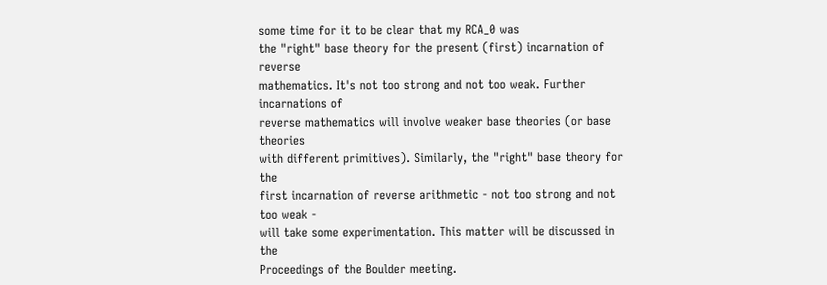some time for it to be clear that my RCA_0 was
the "right" base theory for the present (first) incarnation of reverse
mathematics. It's not too strong and not too weak. Further incarnations of
reverse mathematics will involve weaker base theories (or base theories
with different primitives). Similarly, the "right" base theory for the
first incarnation of reverse arithmetic - not too strong and not too weak -
will take some experimentation. This matter will be discussed in the
Proceedings of the Boulder meeting.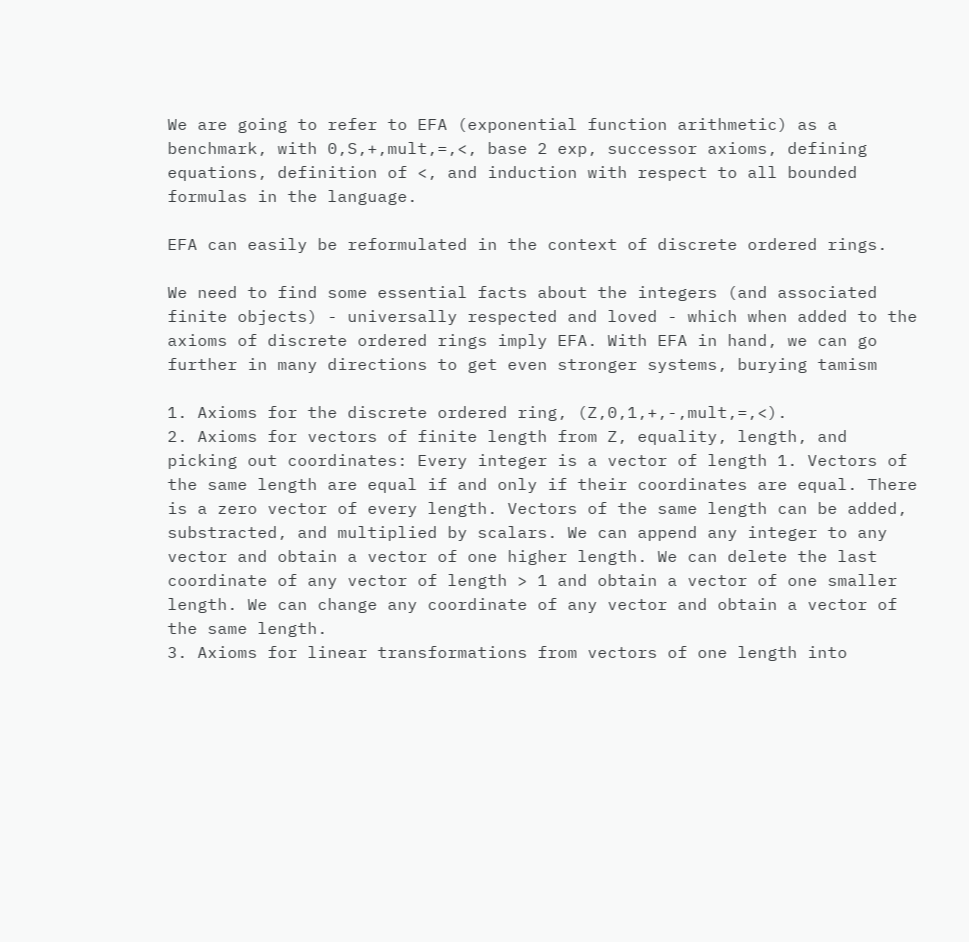We are going to refer to EFA (exponential function arithmetic) as a
benchmark, with 0,S,+,mult,=,<, base 2 exp, successor axioms, defining
equations, definition of <, and induction with respect to all bounded
formulas in the language.

EFA can easily be reformulated in the context of discrete ordered rings.

We need to find some essential facts about the integers (and associated
finite objects) - universally respected and loved - which when added to the
axioms of discrete ordered rings imply EFA. With EFA in hand, we can go
further in many directions to get even stronger systems, burying tamism

1. Axioms for the discrete ordered ring, (Z,0,1,+,-,mult,=,<).
2. Axioms for vectors of finite length from Z, equality, length, and
picking out coordinates: Every integer is a vector of length 1. Vectors of
the same length are equal if and only if their coordinates are equal. There
is a zero vector of every length. Vectors of the same length can be added,
substracted, and multiplied by scalars. We can append any integer to any
vector and obtain a vector of one higher length. We can delete the last
coordinate of any vector of length > 1 and obtain a vector of one smaller
length. We can change any coordinate of any vector and obtain a vector of
the same length.
3. Axioms for linear transformations from vectors of one length into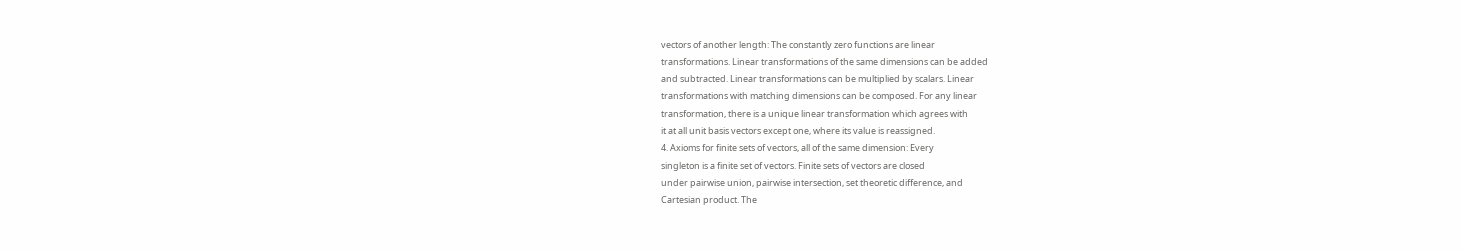vectors of another length: The constantly zero functions are linear
transformations. Linear transformations of the same dimensions can be added
and subtracted. Linear transformations can be multiplied by scalars. Linear
transformations with matching dimensions can be composed. For any linear
transformation, there is a unique linear transformation which agrees with
it at all unit basis vectors except one, where its value is reassigned.
4. Axioms for finite sets of vectors, all of the same dimension: Every
singleton is a finite set of vectors. Finite sets of vectors are closed
under pairwise union, pairwise intersection, set theoretic difference, and
Cartesian product. The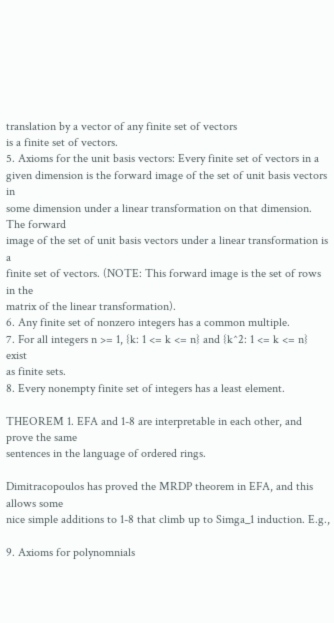translation by a vector of any finite set of vectors
is a finite set of vectors.
5. Axioms for the unit basis vectors: Every finite set of vectors in a
given dimension is the forward image of the set of unit basis vectors in
some dimension under a linear transformation on that dimension. The forward
image of the set of unit basis vectors under a linear transformation is a
finite set of vectors. (NOTE: This forward image is the set of rows in the
matrix of the linear transformation).
6. Any finite set of nonzero integers has a common multiple.
7. For all integers n >= 1, {k: 1 <= k <= n} and {k^2: 1 <= k <= n} exist
as finite sets.
8. Every nonempty finite set of integers has a least element.

THEOREM 1. EFA and 1-8 are interpretable in each other, and prove the same
sentences in the language of ordered rings.

Dimitracopoulos has proved the MRDP theorem in EFA, and this allows some
nice simple additions to 1-8 that climb up to Simga_1 induction. E.g.,

9. Axioms for polynomnials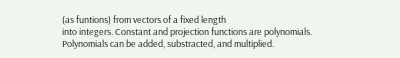(as funtions) from vectors of a fixed length
into integers. Constant and projection functions are polynomials.
Polynomials can be added, substracted, and multiplied.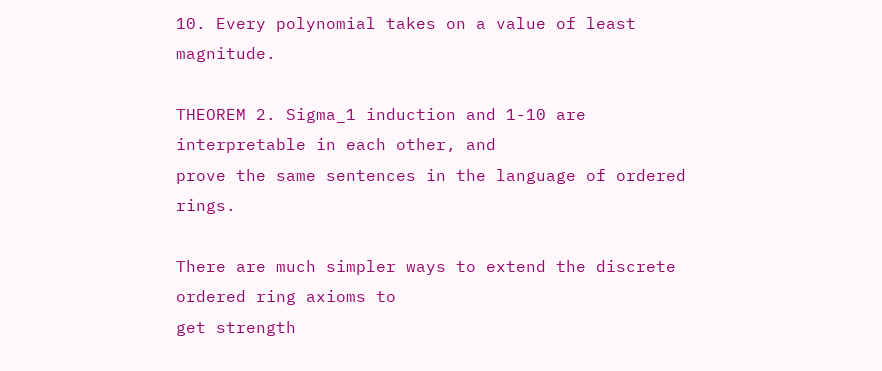10. Every polynomial takes on a value of least magnitude.

THEOREM 2. Sigma_1 induction and 1-10 are interpretable in each other, and
prove the same sentences in the language of ordered rings.

There are much simpler ways to extend the discrete ordered ring axioms to
get strength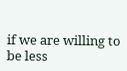if we are willing to be less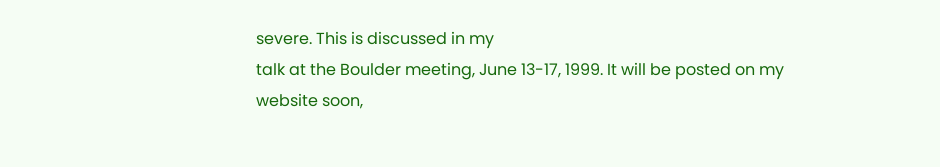severe. This is discussed in my
talk at the Boulder meeting, June 13-17, 1999. It will be posted on my
website soon,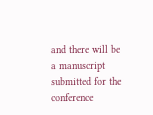and there will be a manuscript submitted for the conference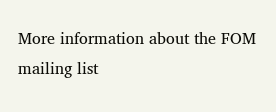More information about the FOM mailing list